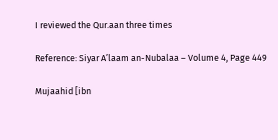I reviewed the Qur.aan three times

Reference: Siyar A’laam an-Nubalaa – Volume 4, Page 449

Mujaahid [ibn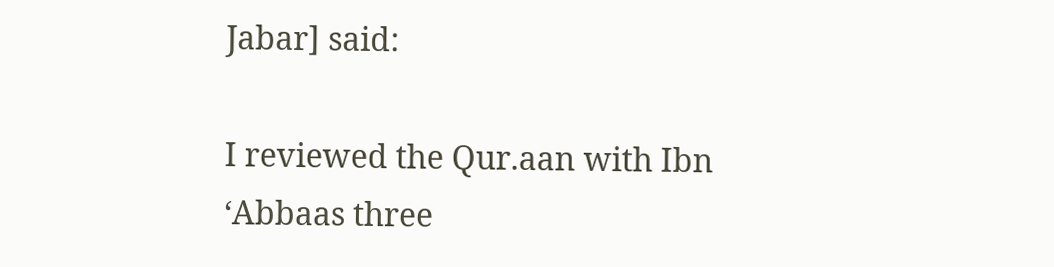Jabar] said:

I reviewed the Qur.aan with Ibn ‘Abbaas three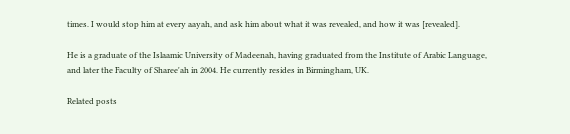times. I would stop him at every aayah, and ask him about what it was revealed, and how it was [revealed].

He is a graduate of the Islaamic University of Madeenah, having graduated from the Institute of Arabic Language, and later the Faculty of Sharee'ah in 2004. He currently resides in Birmingham, UK.

Related posts